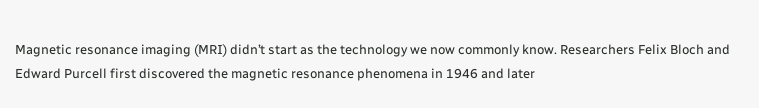Magnetic resonance imaging (MRI) didn’t start as the technology we now commonly know. Researchers Felix Bloch and Edward Purcell first discovered the magnetic resonance phenomena in 1946 and later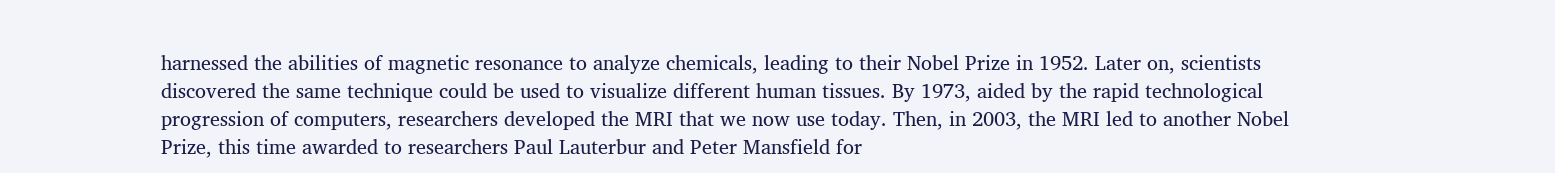harnessed the abilities of magnetic resonance to analyze chemicals, leading to their Nobel Prize in 1952. Later on, scientists discovered the same technique could be used to visualize different human tissues. By 1973, aided by the rapid technological progression of computers, researchers developed the MRI that we now use today. Then, in 2003, the MRI led to another Nobel Prize, this time awarded to researchers Paul Lauterbur and Peter Mansfield for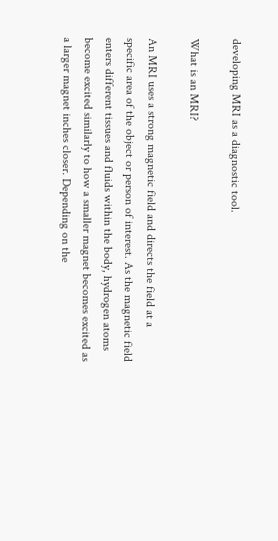developing MRI as a diagnostic tool.

What is an MRI?

An MRI uses a strong magnetic field and directs the field at a specific area of the object or person of interest. As the magnetic field enters different tissues and fluids within the body, hydrogen atoms become excited similarly to how a smaller magnet becomes excited as a larger magnet inches closer. Depending on the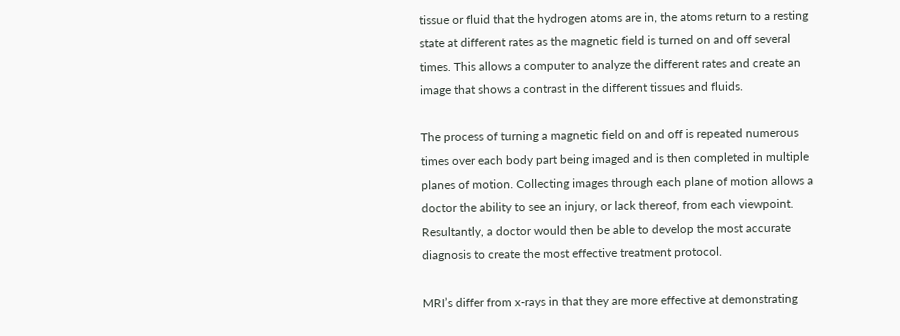tissue or fluid that the hydrogen atoms are in, the atoms return to a resting state at different rates as the magnetic field is turned on and off several times. This allows a computer to analyze the different rates and create an image that shows a contrast in the different tissues and fluids.

The process of turning a magnetic field on and off is repeated numerous times over each body part being imaged and is then completed in multiple planes of motion. Collecting images through each plane of motion allows a doctor the ability to see an injury, or lack thereof, from each viewpoint. Resultantly, a doctor would then be able to develop the most accurate diagnosis to create the most effective treatment protocol.

MRI’s differ from x-rays in that they are more effective at demonstrating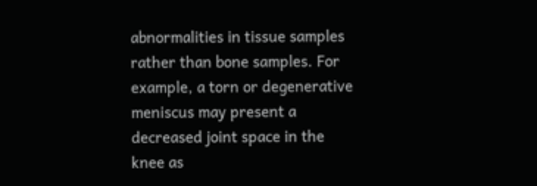abnormalities in tissue samples rather than bone samples. For example, a torn or degenerative meniscus may present a decreased joint space in the knee as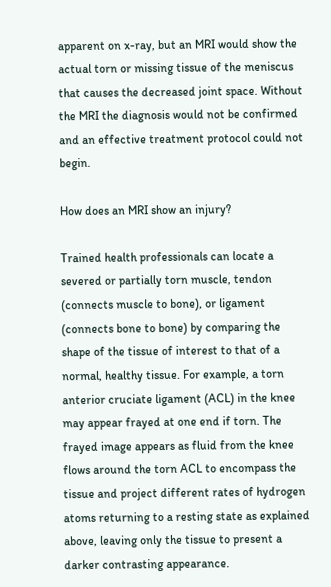apparent on x-ray, but an MRI would show the actual torn or missing tissue of the meniscus that causes the decreased joint space. Without the MRI the diagnosis would not be confirmed and an effective treatment protocol could not begin.

How does an MRI show an injury?

Trained health professionals can locate a severed or partially torn muscle, tendon (connects muscle to bone), or ligament (connects bone to bone) by comparing the shape of the tissue of interest to that of a normal, healthy tissue. For example, a torn anterior cruciate ligament (ACL) in the knee may appear frayed at one end if torn. The frayed image appears as fluid from the knee flows around the torn ACL to encompass the tissue and project different rates of hydrogen atoms returning to a resting state as explained above, leaving only the tissue to present a darker contrasting appearance.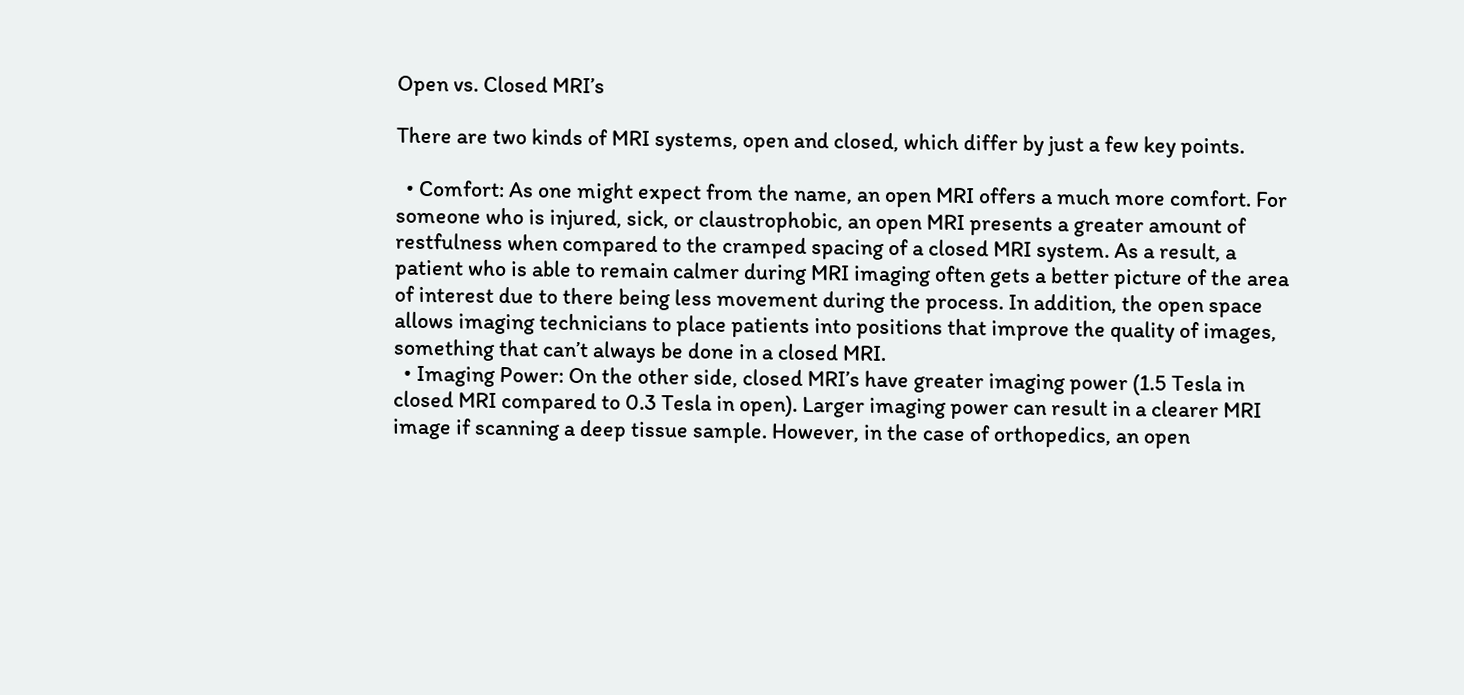Open vs. Closed MRI’s

There are two kinds of MRI systems, open and closed, which differ by just a few key points.

  • Comfort: As one might expect from the name, an open MRI offers a much more comfort. For someone who is injured, sick, or claustrophobic, an open MRI presents a greater amount of restfulness when compared to the cramped spacing of a closed MRI system. As a result, a patient who is able to remain calmer during MRI imaging often gets a better picture of the area of interest due to there being less movement during the process. In addition, the open space allows imaging technicians to place patients into positions that improve the quality of images, something that can’t always be done in a closed MRI.
  • Imaging Power: On the other side, closed MRI’s have greater imaging power (1.5 Tesla in closed MRI compared to 0.3 Tesla in open). Larger imaging power can result in a clearer MRI image if scanning a deep tissue sample. However, in the case of orthopedics, an open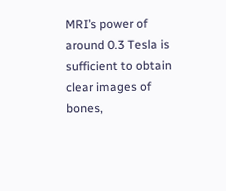MRI’s power of around 0.3 Tesla is sufficient to obtain clear images of bones,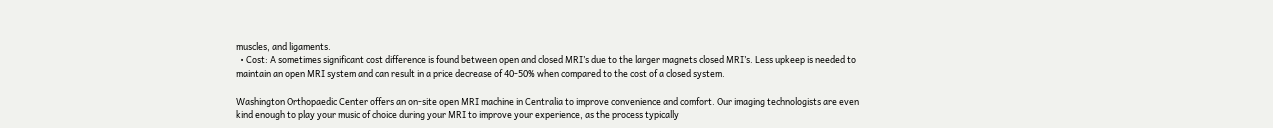muscles, and ligaments.
  • Cost: A sometimes significant cost difference is found between open and closed MRI’s due to the larger magnets closed MRI’s. Less upkeep is needed to maintain an open MRI system and can result in a price decrease of 40-50% when compared to the cost of a closed system.

Washington Orthopaedic Center offers an on-site open MRI machine in Centralia to improve convenience and comfort. Our imaging technologists are even kind enough to play your music of choice during your MRI to improve your experience, as the process typically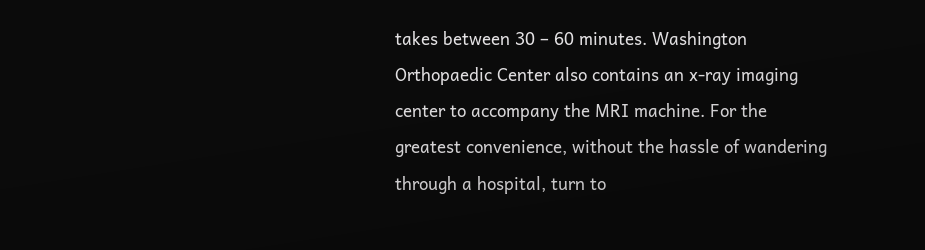takes between 30 – 60 minutes. Washington Orthopaedic Center also contains an x-ray imaging center to accompany the MRI machine. For the greatest convenience, without the hassle of wandering through a hospital, turn to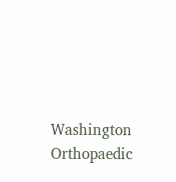Washington Orthopaedic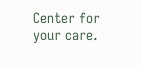Center for your care.